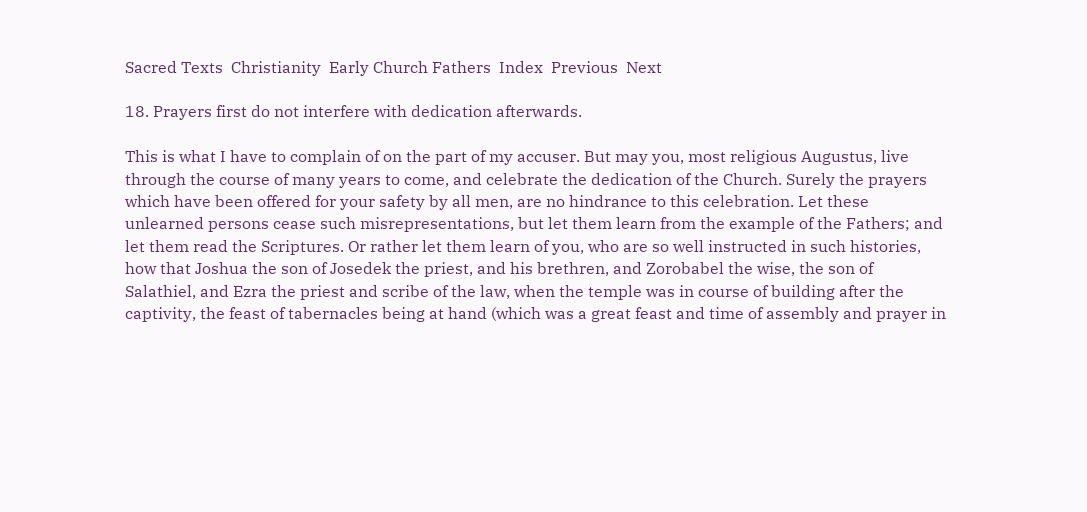Sacred Texts  Christianity  Early Church Fathers  Index  Previous  Next

18. Prayers first do not interfere with dedication afterwards.

This is what I have to complain of on the part of my accuser. But may you, most religious Augustus, live through the course of many years to come, and celebrate the dedication of the Church. Surely the prayers which have been offered for your safety by all men, are no hindrance to this celebration. Let these unlearned persons cease such misrepresentations, but let them learn from the example of the Fathers; and let them read the Scriptures. Or rather let them learn of you, who are so well instructed in such histories, how that Joshua the son of Josedek the priest, and his brethren, and Zorobabel the wise, the son of Salathiel, and Ezra the priest and scribe of the law, when the temple was in course of building after the captivity, the feast of tabernacles being at hand (which was a great feast and time of assembly and prayer in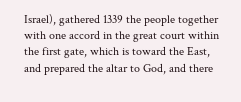Israel), gathered 1339 the people together with one accord in the great court within the first gate, which is toward the East, and prepared the altar to God, and there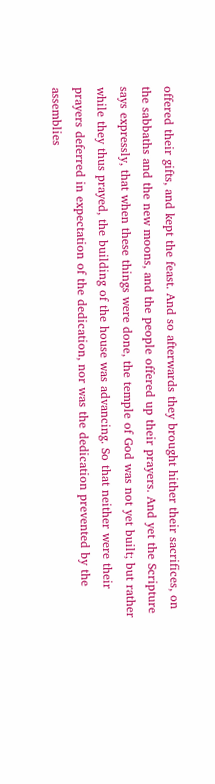offered their gifts, and kept the feast. And so afterwards they brought hither their sacrifices, on the sabbaths and the new moons, and the people offered up their prayers. And yet the Scripture says expressly, that when these things were done, the temple of God was not yet built; but rather while they thus prayed, the building of the house was advancing. So that neither were their prayers deferred in expectation of the dedication, nor was the dedication prevented by the assemblies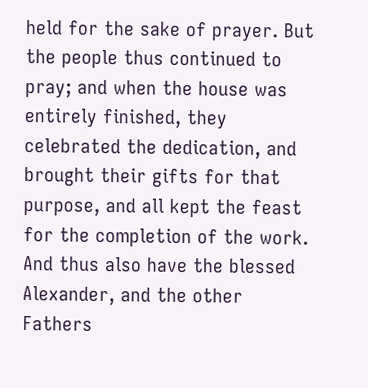held for the sake of prayer. But the people thus continued to pray; and when the house was entirely finished, they celebrated the dedication, and brought their gifts for that purpose, and all kept the feast for the completion of the work. And thus also have the blessed Alexander, and the other Fathers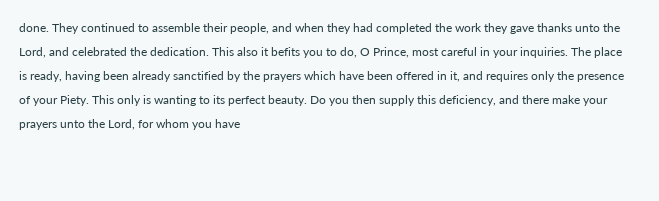done. They continued to assemble their people, and when they had completed the work they gave thanks unto the Lord, and celebrated the dedication. This also it befits you to do, O Prince, most careful in your inquiries. The place is ready, having been already sanctified by the prayers which have been offered in it, and requires only the presence of your Piety. This only is wanting to its perfect beauty. Do you then supply this deficiency, and there make your prayers unto the Lord, for whom you have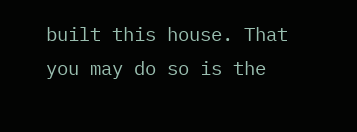built this house. That you may do so is the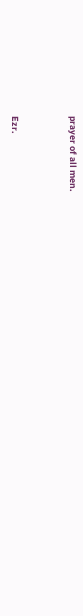prayer of all men.



Ezr.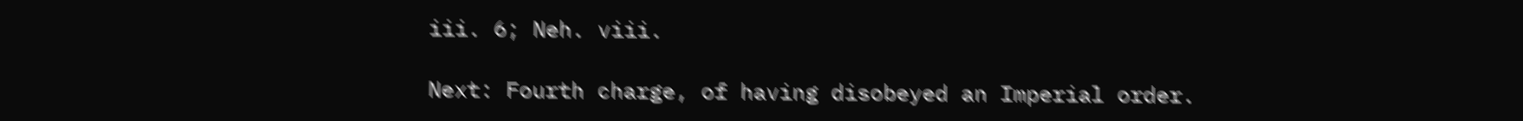iii. 6; Neh. viii.

Next: Fourth charge, of having disobeyed an Imperial order.